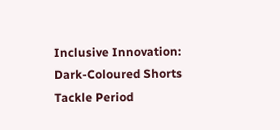Inclusive Innovation: Dark-Coloured Shorts Tackle Period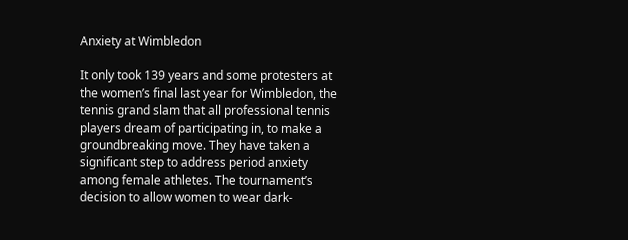Anxiety at Wimbledon

It only took 139 years and some protesters at the women’s final last year for Wimbledon, the tennis grand slam that all professional tennis players dream of participating in, to make a groundbreaking move. They have taken a significant step to address period anxiety among female athletes. The tournament’s decision to allow women to wear dark-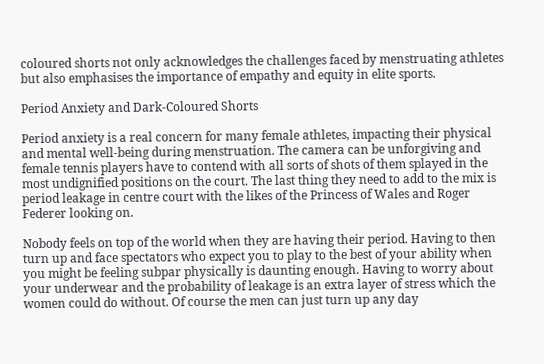coloured shorts not only acknowledges the challenges faced by menstruating athletes but also emphasises the importance of empathy and equity in elite sports.

Period Anxiety and Dark-Coloured Shorts

Period anxiety is a real concern for many female athletes, impacting their physical and mental well-being during menstruation. The camera can be unforgiving and female tennis players have to contend with all sorts of shots of them splayed in the most undignified positions on the court. The last thing they need to add to the mix is period leakage in centre court with the likes of the Princess of Wales and Roger Federer looking on.

Nobody feels on top of the world when they are having their period. Having to then turn up and face spectators who expect you to play to the best of your ability when you might be feeling subpar physically is daunting enough. Having to worry about your underwear and the probability of leakage is an extra layer of stress which the women could do without. Of course the men can just turn up any day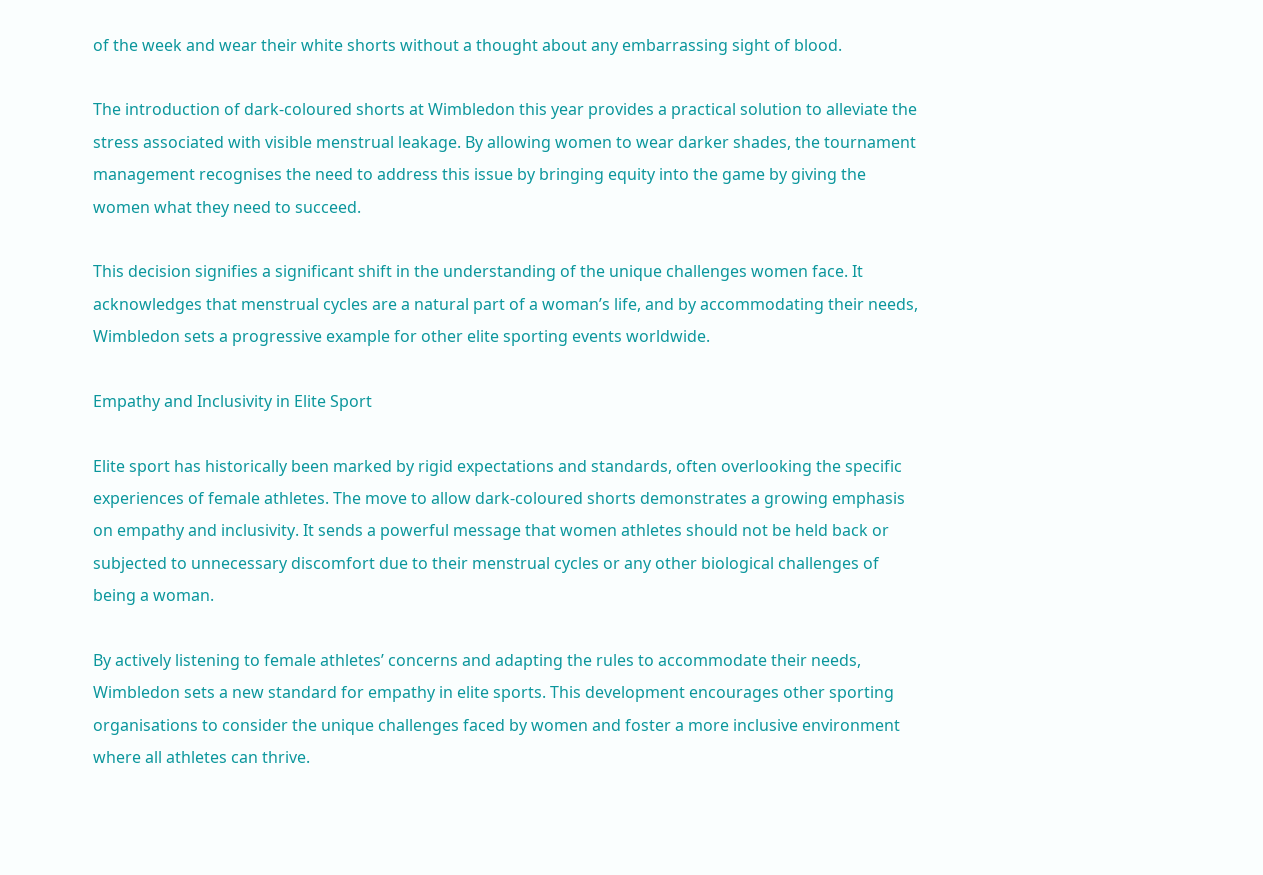of the week and wear their white shorts without a thought about any embarrassing sight of blood.

The introduction of dark-coloured shorts at Wimbledon this year provides a practical solution to alleviate the stress associated with visible menstrual leakage. By allowing women to wear darker shades, the tournament management recognises the need to address this issue by bringing equity into the game by giving the women what they need to succeed.

This decision signifies a significant shift in the understanding of the unique challenges women face. It acknowledges that menstrual cycles are a natural part of a woman’s life, and by accommodating their needs, Wimbledon sets a progressive example for other elite sporting events worldwide.

Empathy and Inclusivity in Elite Sport

Elite sport has historically been marked by rigid expectations and standards, often overlooking the specific experiences of female athletes. The move to allow dark-coloured shorts demonstrates a growing emphasis on empathy and inclusivity. It sends a powerful message that women athletes should not be held back or subjected to unnecessary discomfort due to their menstrual cycles or any other biological challenges of being a woman.

By actively listening to female athletes’ concerns and adapting the rules to accommodate their needs, Wimbledon sets a new standard for empathy in elite sports. This development encourages other sporting organisations to consider the unique challenges faced by women and foster a more inclusive environment where all athletes can thrive.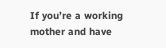If you’re a working mother and have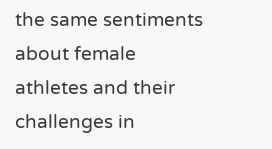the same sentiments about female athletes and their challenges in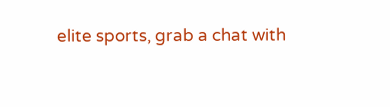elite sports, grab a chat with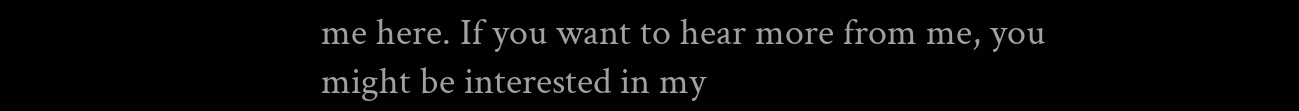me here. If you want to hear more from me, you might be interested in my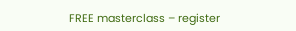FREE masterclass – register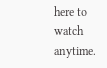here to watch anytime.